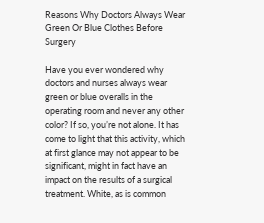Reasons Why Doctors Always Wear Green Or Blue Clothes Before Surgery

Have you ever wondered why doctors and nurses always wear green or blue overalls in the operating room and never any other color? If so, you’re not alone. It has come to light that this activity, which at first glance may not appear to be significant, might in fact have an impact on the results of a surgical treatment. White, as is common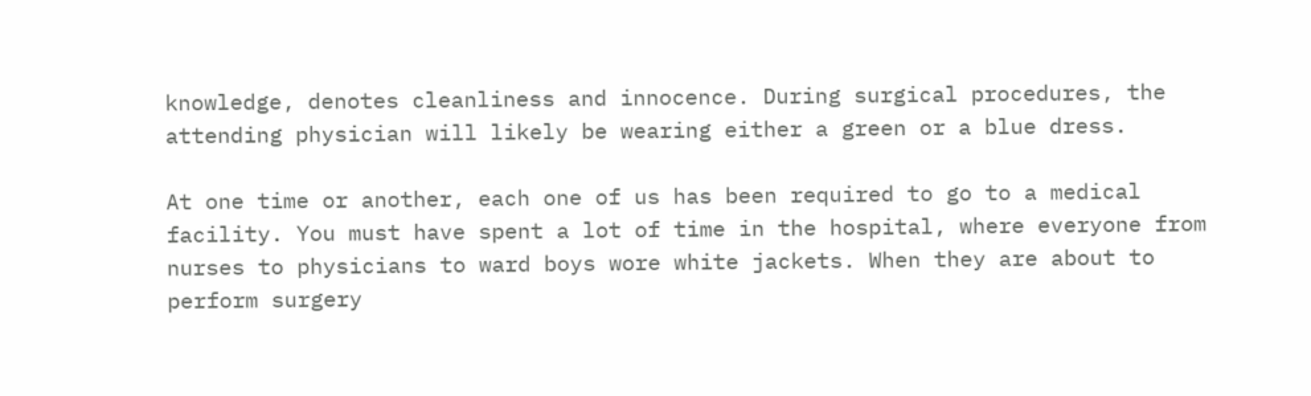knowledge, denotes cleanliness and innocence. During surgical procedures, the attending physician will likely be wearing either a green or a blue dress.

At one time or another, each one of us has been required to go to a medical facility. You must have spent a lot of time in the hospital, where everyone from nurses to physicians to ward boys wore white jackets. When they are about to perform surgery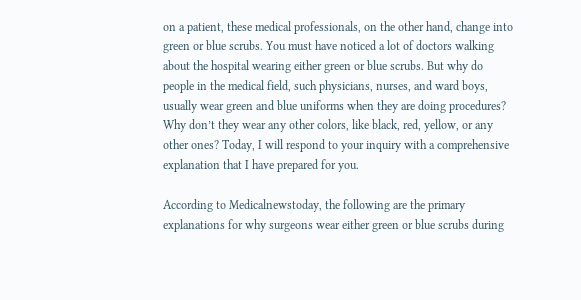on a patient, these medical professionals, on the other hand, change into green or blue scrubs. You must have noticed a lot of doctors walking about the hospital wearing either green or blue scrubs. But why do people in the medical field, such physicians, nurses, and ward boys, usually wear green and blue uniforms when they are doing procedures? Why don’t they wear any other colors, like black, red, yellow, or any other ones? Today, I will respond to your inquiry with a comprehensive explanation that I have prepared for you.

According to Medicalnewstoday, the following are the primary explanations for why surgeons wear either green or blue scrubs during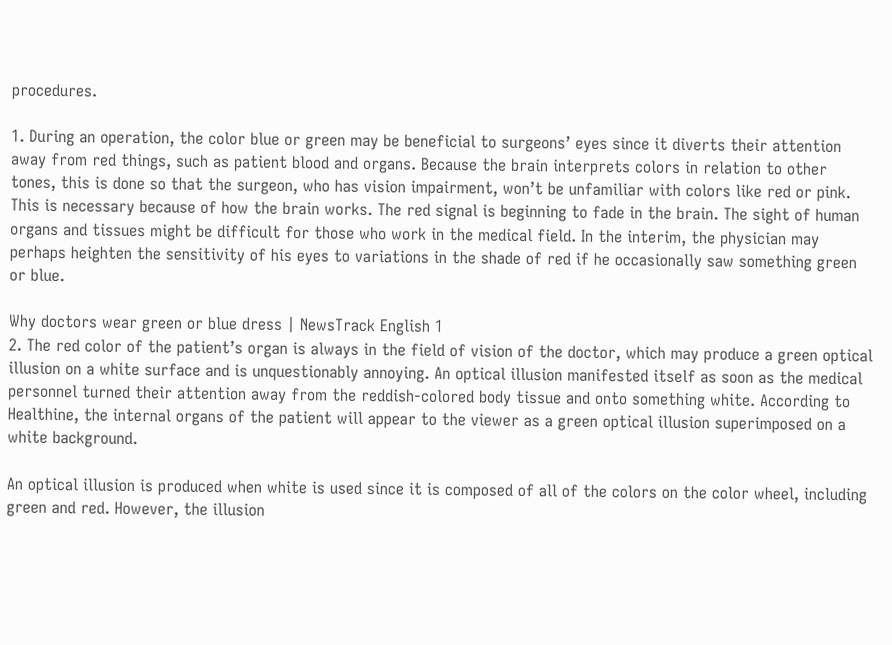procedures.

1. During an operation, the color blue or green may be beneficial to surgeons’ eyes since it diverts their attention away from red things, such as patient blood and organs. Because the brain interprets colors in relation to other tones, this is done so that the surgeon, who has vision impairment, won’t be unfamiliar with colors like red or pink. This is necessary because of how the brain works. The red signal is beginning to fade in the brain. The sight of human organs and tissues might be difficult for those who work in the medical field. In the interim, the physician may perhaps heighten the sensitivity of his eyes to variations in the shade of red if he occasionally saw something green or blue.

Why doctors wear green or blue dress | NewsTrack English 1
2. The red color of the patient’s organ is always in the field of vision of the doctor, which may produce a green optical illusion on a white surface and is unquestionably annoying. An optical illusion manifested itself as soon as the medical personnel turned their attention away from the reddish-colored body tissue and onto something white. According to Healthine, the internal organs of the patient will appear to the viewer as a green optical illusion superimposed on a white background.

An optical illusion is produced when white is used since it is composed of all of the colors on the color wheel, including green and red. However, the illusion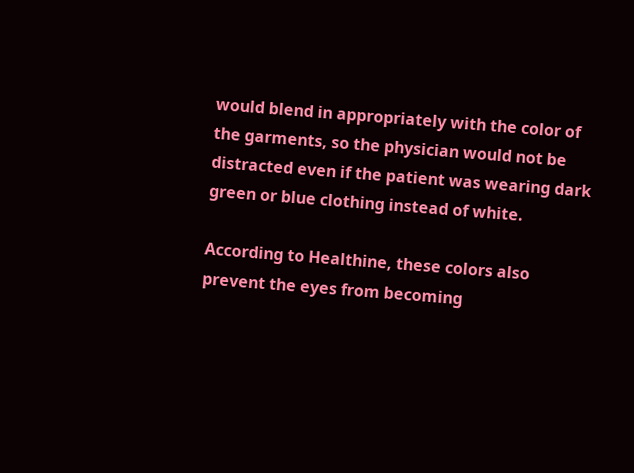would blend in appropriately with the color of the garments, so the physician would not be distracted even if the patient was wearing dark green or blue clothing instead of white.

According to Healthine, these colors also prevent the eyes from becoming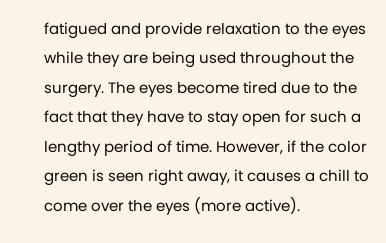fatigued and provide relaxation to the eyes while they are being used throughout the surgery. The eyes become tired due to the fact that they have to stay open for such a lengthy period of time. However, if the color green is seen right away, it causes a chill to come over the eyes (more active).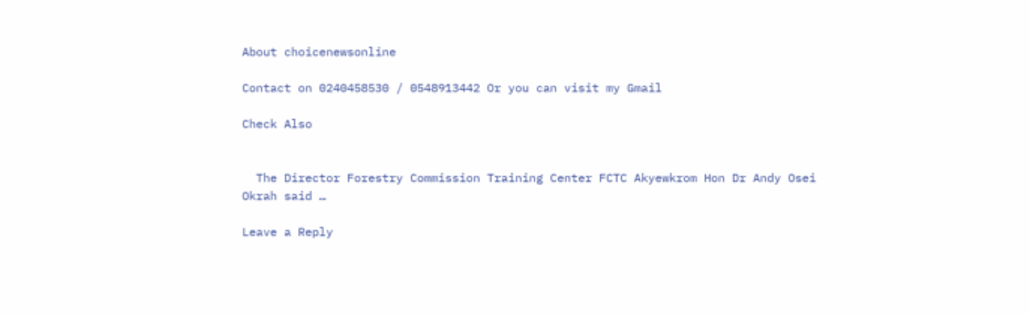About choicenewsonline

Contact on 0240458530 / 0548913442 Or you can visit my Gmail

Check Also


  The Director Forestry Commission Training Center FCTC Akyewkrom Hon Dr Andy Osei Okrah said …

Leave a Reply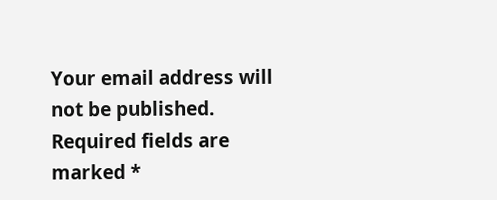Your email address will not be published. Required fields are marked *